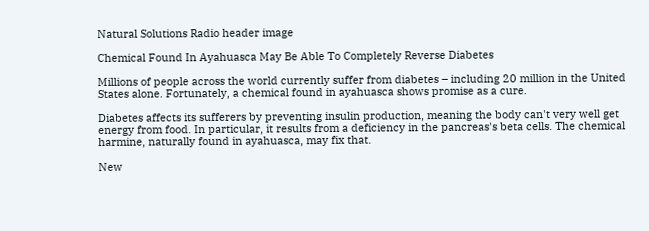Natural Solutions Radio header image

Chemical Found In Ayahuasca May Be Able To Completely Reverse Diabetes

Millions of people across the world currently suffer from diabetes – including 20 million in the United States alone. Fortunately, a chemical found in ayahuasca shows promise as a cure.

Diabetes affects its sufferers by preventing insulin production, meaning the body can't very well get energy from food. In particular, it results from a deficiency in the pancreas's beta cells. The chemical harmine, naturally found in ayahuasca, may fix that.

New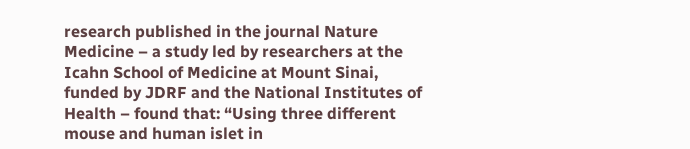research published in the journal Nature Medicine – a study led by researchers at the Icahn School of Medicine at Mount Sinai, funded by JDRF and the National Institutes of Health – found that: “Using three different mouse and human islet in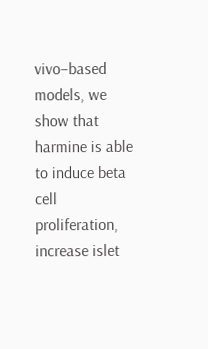vivo–based models, we show that harmine is able to induce beta cell proliferation, increase islet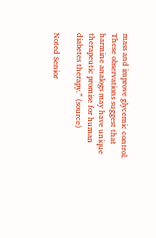mass and improve glycemic control. These observations suggest that harmine analogs may have unique therapeutic promise for human diabetes therapy.” (source)

Noted Senior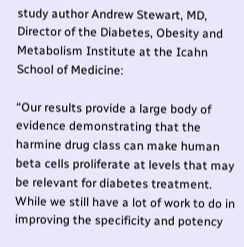study author Andrew Stewart, MD, Director of the Diabetes, Obesity and Metabolism Institute at the Icahn School of Medicine:

“Our results provide a large body of evidence demonstrating that the harmine drug class can make human beta cells proliferate at levels that may be relevant for diabetes treatment. While we still have a lot of work to do in improving the specificity and potency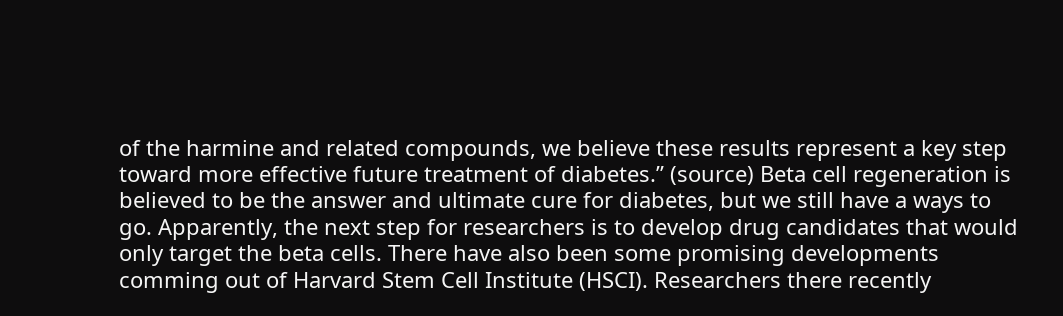of the harmine and related compounds, we believe these results represent a key step toward more effective future treatment of diabetes.” (source) Beta cell regeneration is believed to be the answer and ultimate cure for diabetes, but we still have a ways to go. Apparently, the next step for researchers is to develop drug candidates that would only target the beta cells. There have also been some promising developments comming out of Harvard Stem Cell Institute (HSCI). Researchers there recently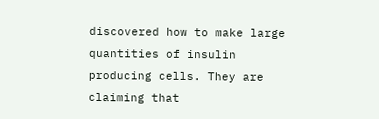discovered how to make large quantities of insulin producing cells. They are claiming that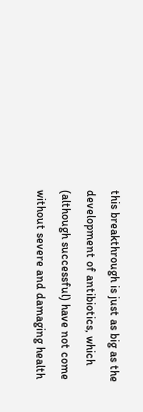this breakthrough is just as big as the development of antibiotics, which (although successful) have not come without severe and damaging health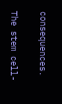consequences.

The stem cell-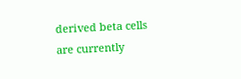derived beta cells are currently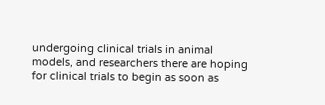undergoing clinical trials in animal models, and researchers there are hoping for clinical trials to begin as soon as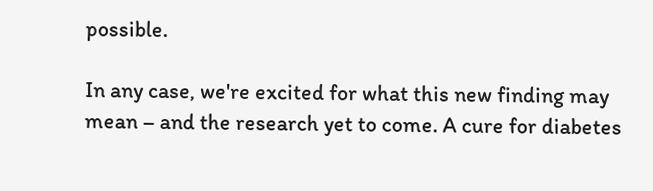possible.

In any case, we're excited for what this new finding may mean – and the research yet to come. A cure for diabetes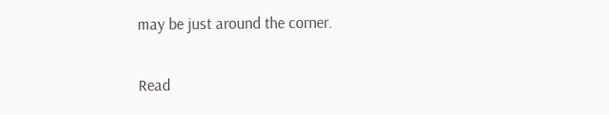may be just around the corner.

Read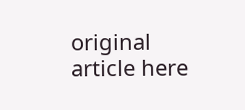original article here